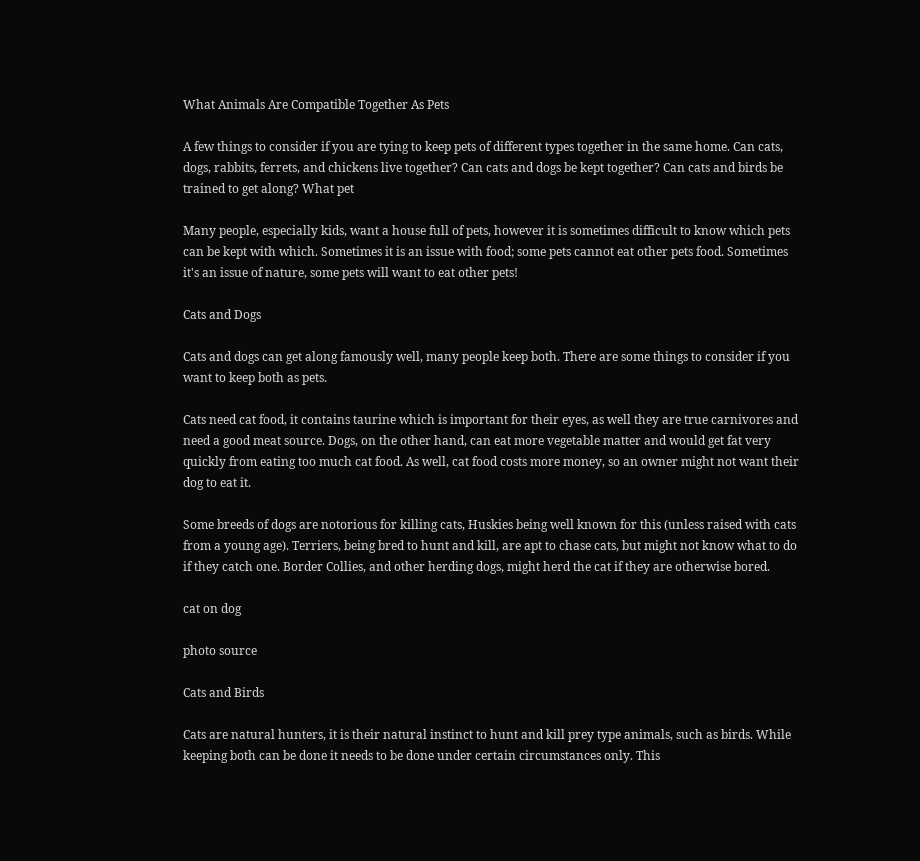What Animals Are Compatible Together As Pets

A few things to consider if you are tying to keep pets of different types together in the same home. Can cats, dogs, rabbits, ferrets, and chickens live together? Can cats and dogs be kept together? Can cats and birds be trained to get along? What pet

Many people, especially kids, want a house full of pets, however it is sometimes difficult to know which pets can be kept with which. Sometimes it is an issue with food; some pets cannot eat other pets food. Sometimes it's an issue of nature, some pets will want to eat other pets!

Cats and Dogs

Cats and dogs can get along famously well, many people keep both. There are some things to consider if you want to keep both as pets.

Cats need cat food, it contains taurine which is important for their eyes, as well they are true carnivores and need a good meat source. Dogs, on the other hand, can eat more vegetable matter and would get fat very quickly from eating too much cat food. As well, cat food costs more money, so an owner might not want their dog to eat it.

Some breeds of dogs are notorious for killing cats, Huskies being well known for this (unless raised with cats from a young age). Terriers, being bred to hunt and kill, are apt to chase cats, but might not know what to do if they catch one. Border Collies, and other herding dogs, might herd the cat if they are otherwise bored.

cat on dog

photo source

Cats and Birds

Cats are natural hunters, it is their natural instinct to hunt and kill prey type animals, such as birds. While keeping both can be done it needs to be done under certain circumstances only. This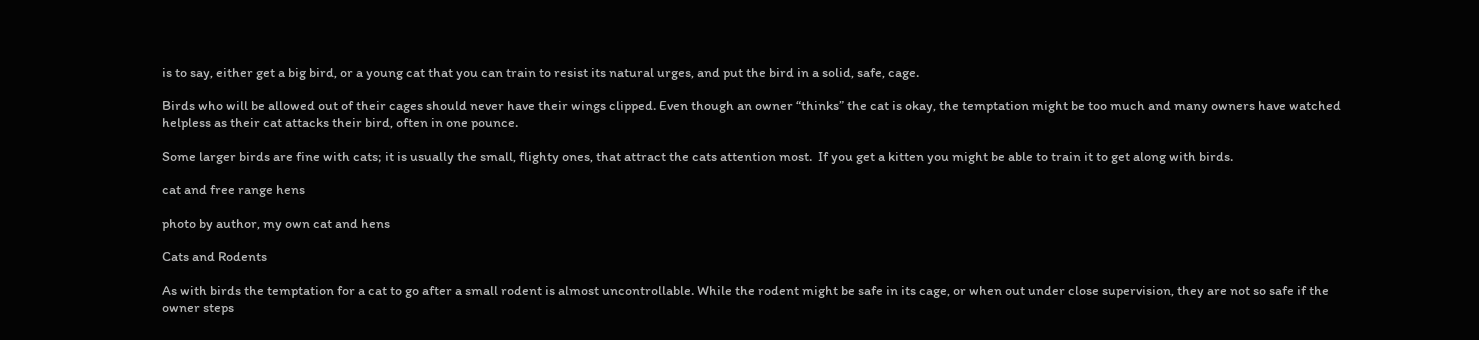is to say, either get a big bird, or a young cat that you can train to resist its natural urges, and put the bird in a solid, safe, cage.

Birds who will be allowed out of their cages should never have their wings clipped. Even though an owner “thinks” the cat is okay, the temptation might be too much and many owners have watched helpless as their cat attacks their bird, often in one pounce.

Some larger birds are fine with cats; it is usually the small, flighty ones, that attract the cats attention most.  If you get a kitten you might be able to train it to get along with birds.

cat and free range hens

photo by author, my own cat and hens

Cats and Rodents

As with birds the temptation for a cat to go after a small rodent is almost uncontrollable. While the rodent might be safe in its cage, or when out under close supervision, they are not so safe if the owner steps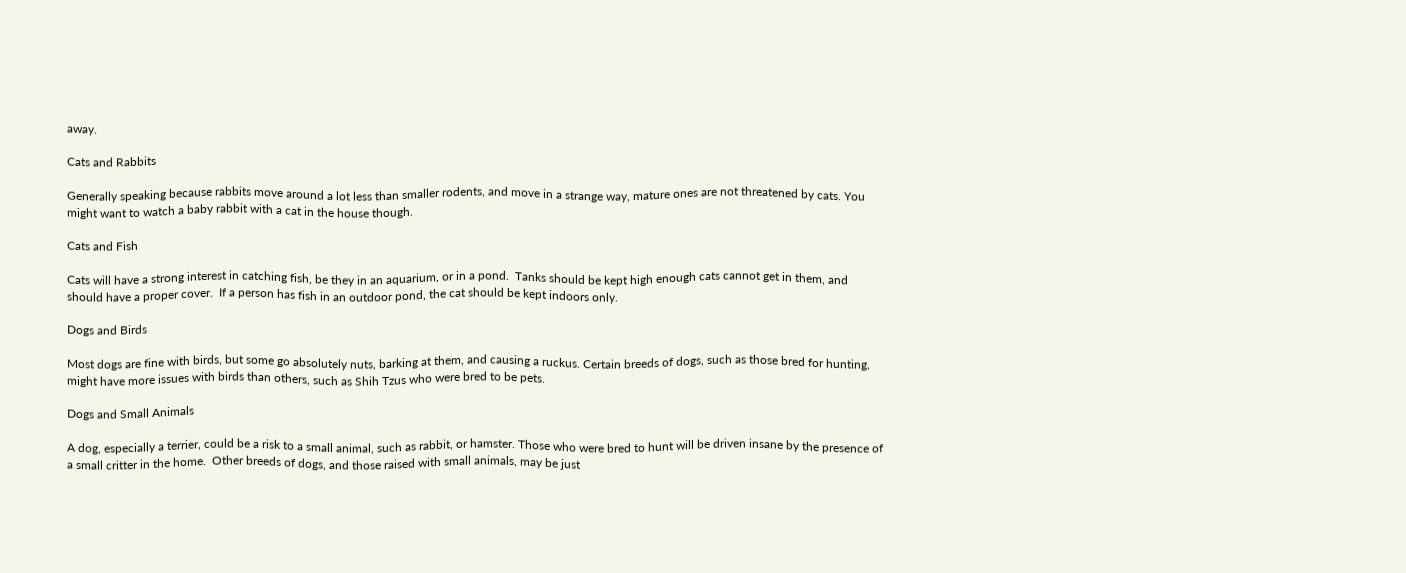away.

Cats and Rabbits

Generally speaking because rabbits move around a lot less than smaller rodents, and move in a strange way, mature ones are not threatened by cats. You might want to watch a baby rabbit with a cat in the house though.

Cats and Fish

Cats will have a strong interest in catching fish, be they in an aquarium, or in a pond.  Tanks should be kept high enough cats cannot get in them, and should have a proper cover.  If a person has fish in an outdoor pond, the cat should be kept indoors only.

Dogs and Birds

Most dogs are fine with birds, but some go absolutely nuts, barking at them, and causing a ruckus. Certain breeds of dogs, such as those bred for hunting, might have more issues with birds than others, such as Shih Tzus who were bred to be pets.

Dogs and Small Animals

A dog, especially a terrier, could be a risk to a small animal, such as rabbit, or hamster. Those who were bred to hunt will be driven insane by the presence of a small critter in the home.  Other breeds of dogs, and those raised with small animals, may be just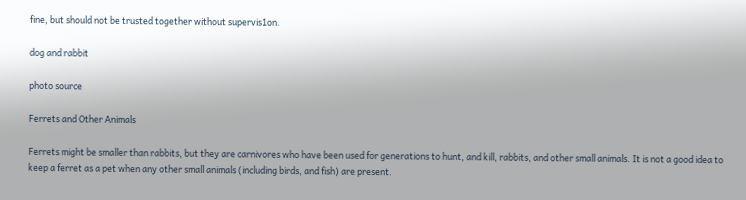fine, but should not be trusted together without supervis1on.

dog and rabbit

photo source

Ferrets and Other Animals

Ferrets might be smaller than rabbits, but they are carnivores who have been used for generations to hunt, and kill, rabbits, and other small animals. It is not a good idea to keep a ferret as a pet when any other small animals (including birds, and fish) are present.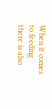When it comes to feeding there is also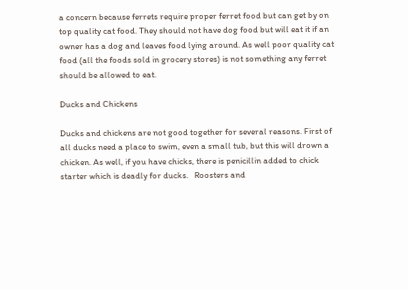a concern because ferrets require proper ferret food but can get by on top quality cat food. They should not have dog food but will eat it if an owner has a dog and leaves food lying around. As well poor quality cat food (all the foods sold in grocery stores) is not something any ferret should be allowed to eat.

Ducks and Chickens

Ducks and chickens are not good together for several reasons. First of all ducks need a place to swim, even a small tub, but this will drown a chicken. As well, if you have chicks, there is penicillin added to chick starter which is deadly for ducks.   Roosters and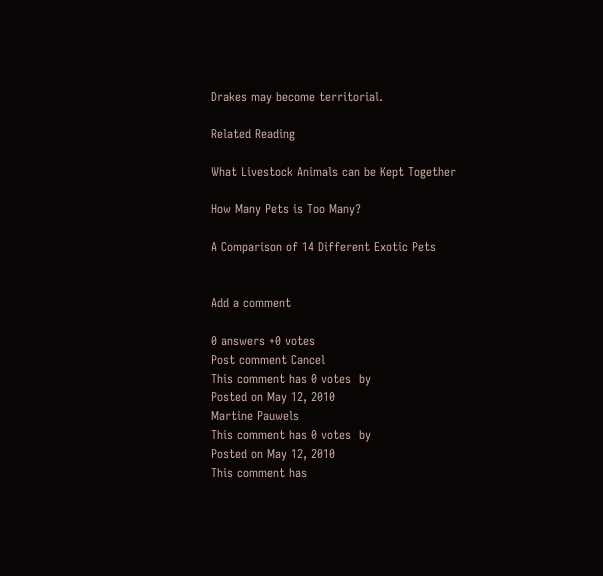Drakes may become territorial.

Related Reading

What Livestock Animals can be Kept Together

How Many Pets is Too Many?

A Comparison of 14 Different Exotic Pets


Add a comment

0 answers +0 votes
Post comment Cancel
This comment has 0 votes  by
Posted on May 12, 2010
Martine Pauwels
This comment has 0 votes  by
Posted on May 12, 2010
This comment has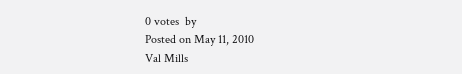0 votes  by
Posted on May 11, 2010
Val Mills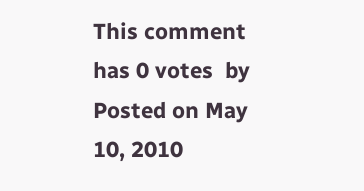This comment has 0 votes  by
Posted on May 10, 2010